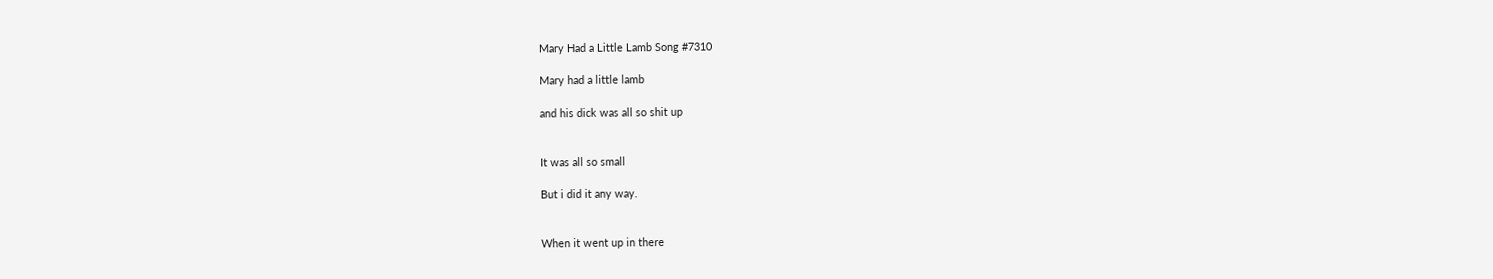Mary Had a Little Lamb Song #7310

Mary had a little lamb

and his dick was all so shit up


It was all so small

But i did it any way.


When it went up in there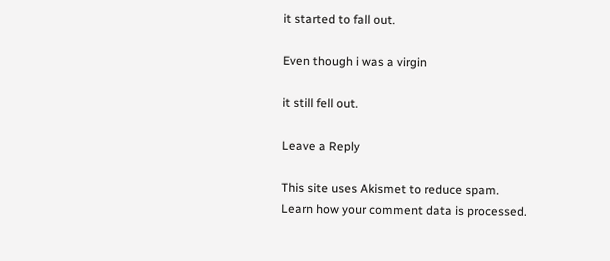it started to fall out.

Even though i was a virgin

it still fell out.

Leave a Reply

This site uses Akismet to reduce spam. Learn how your comment data is processed.